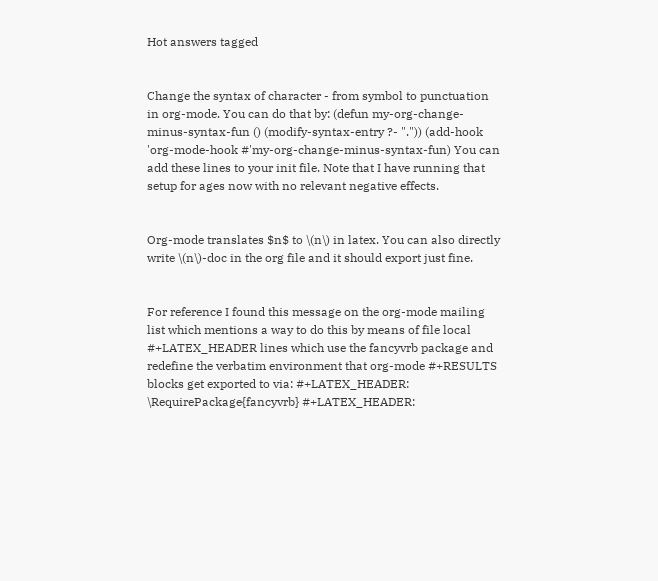Hot answers tagged


Change the syntax of character - from symbol to punctuation in org-mode. You can do that by: (defun my-org-change-minus-syntax-fun () (modify-syntax-entry ?- ".")) (add-hook 'org-mode-hook #'my-org-change-minus-syntax-fun) You can add these lines to your init file. Note that I have running that setup for ages now with no relevant negative effects.


Org-mode translates $n$ to \(n\) in latex. You can also directly write \(n\)-doc in the org file and it should export just fine.


For reference I found this message on the org-mode mailing list which mentions a way to do this by means of file local #+LATEX_HEADER lines which use the fancyvrb package and redefine the verbatim environment that org-mode #+RESULTS blocks get exported to via: #+LATEX_HEADER: \RequirePackage{fancyvrb} #+LATEX_HEADER: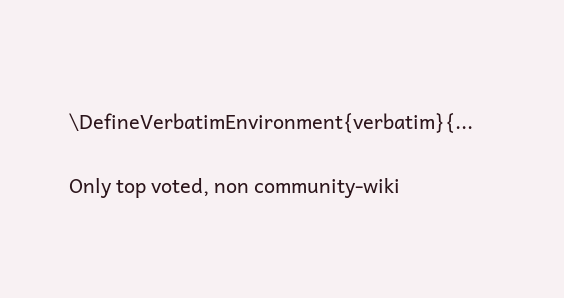\DefineVerbatimEnvironment{verbatim}{...

Only top voted, non community-wiki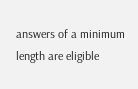answers of a minimum length are eligible